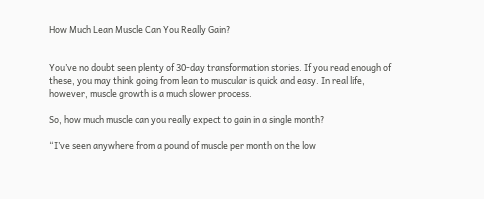How Much Lean Muscle Can You Really Gain?


You’ve no doubt seen plenty of 30-day transformation stories. If you read enough of these, you may think going from lean to muscular is quick and easy. In real life, however, muscle growth is a much slower process.

So, how much muscle can you really expect to gain in a single month?

“I’ve seen anywhere from a pound of muscle per month on the low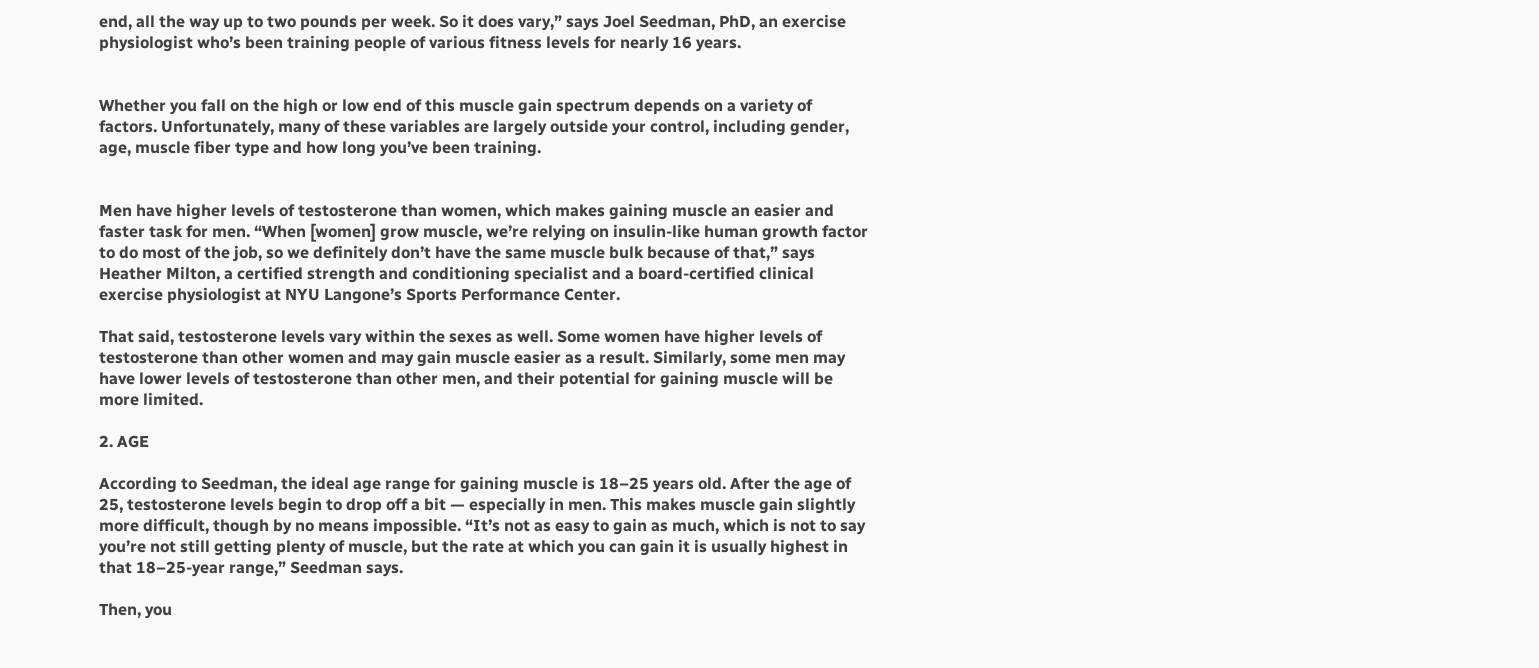end, all the way up to two pounds per week. So it does vary,” says Joel Seedman, PhD, an exercise physiologist who’s been training people of various fitness levels for nearly 16 years.


Whether you fall on the high or low end of this muscle gain spectrum depends on a variety of factors. Unfortunately, many of these variables are largely outside your control, including gender, age, muscle fiber type and how long you’ve been training.


Men have higher levels of testosterone than women, which makes gaining muscle an easier and faster task for men. “When [women] grow muscle, we’re relying on insulin-like human growth factor to do most of the job, so we definitely don’t have the same muscle bulk because of that,” says Heather Milton, a certified strength and conditioning specialist and a board-certified clinical exercise physiologist at NYU Langone’s Sports Performance Center.

That said, testosterone levels vary within the sexes as well. Some women have higher levels of testosterone than other women and may gain muscle easier as a result. Similarly, some men may have lower levels of testosterone than other men, and their potential for gaining muscle will be more limited.

2. AGE

According to Seedman, the ideal age range for gaining muscle is 18–25 years old. After the age of 25, testosterone levels begin to drop off a bit — especially in men. This makes muscle gain slightly more difficult, though by no means impossible. “It’s not as easy to gain as much, which is not to say you’re not still getting plenty of muscle, but the rate at which you can gain it is usually highest in that 18–25-year range,” Seedman says.

Then, you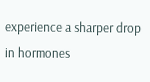experience a sharper drop in hormones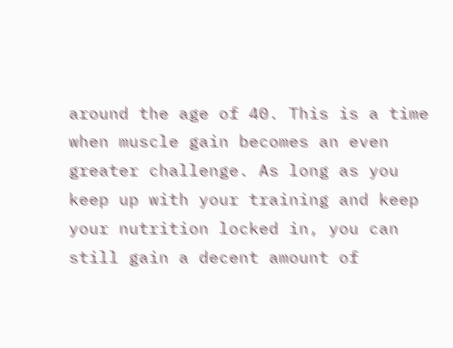around the age of 40. This is a time when muscle gain becomes an even greater challenge. As long as you keep up with your training and keep your nutrition locked in, you can still gain a decent amount of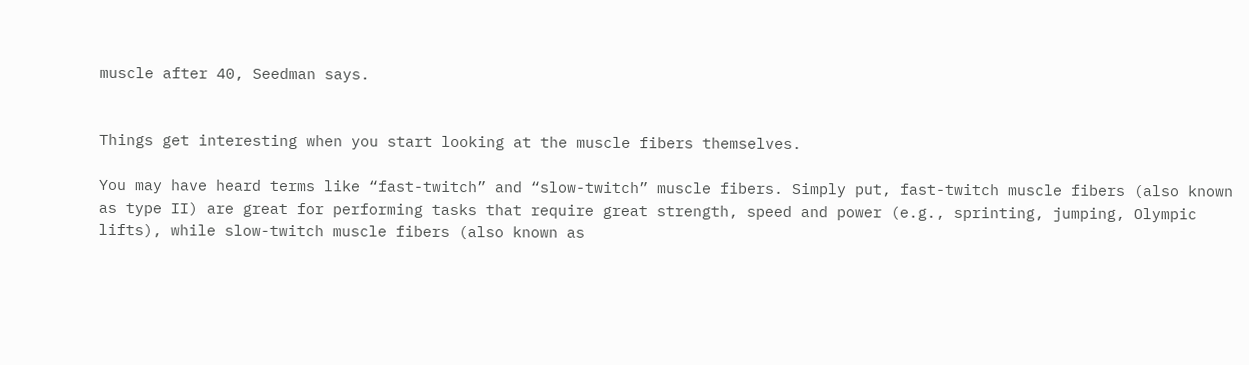muscle after 40, Seedman says.


Things get interesting when you start looking at the muscle fibers themselves.

You may have heard terms like “fast-twitch” and “slow-twitch” muscle fibers. Simply put, fast-twitch muscle fibers (also known as type II) are great for performing tasks that require great strength, speed and power (e.g., sprinting, jumping, Olympic lifts), while slow-twitch muscle fibers (also known as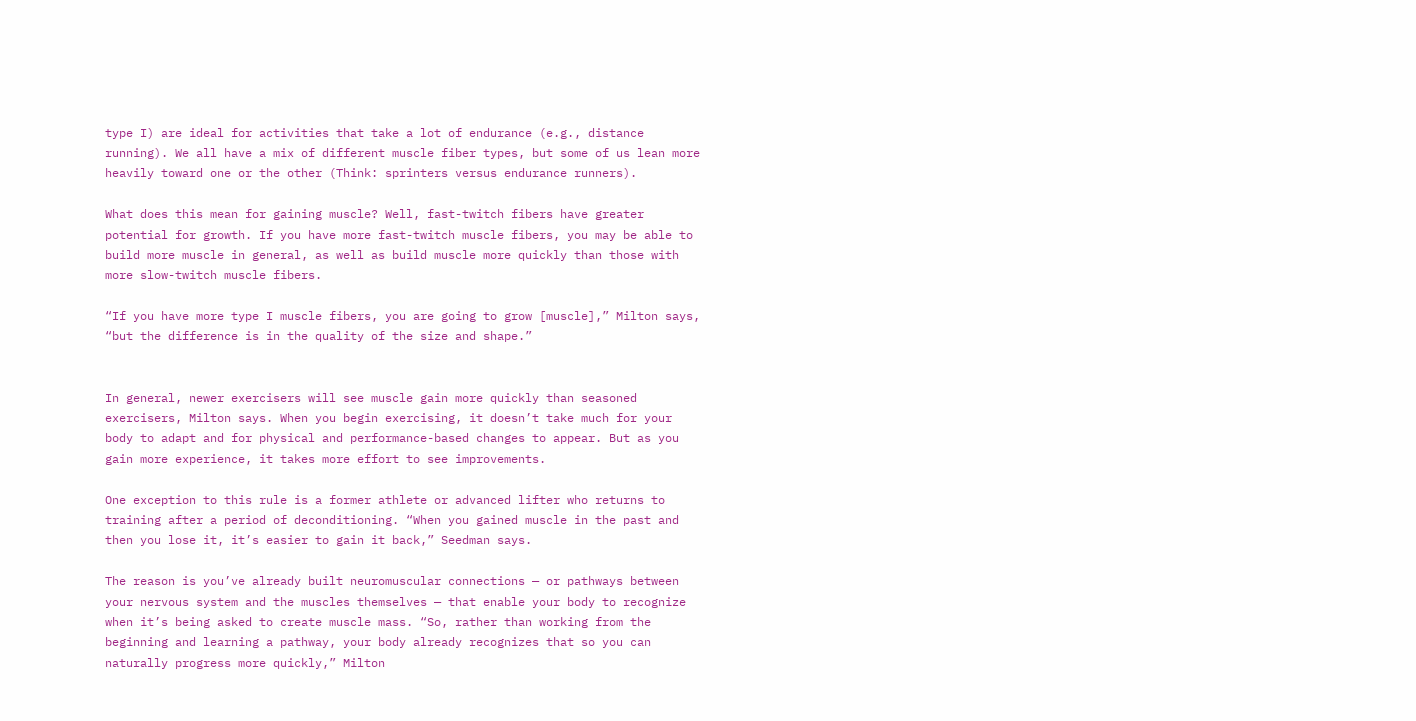type I) are ideal for activities that take a lot of endurance (e.g., distance running). We all have a mix of different muscle fiber types, but some of us lean more heavily toward one or the other (Think: sprinters versus endurance runners).

What does this mean for gaining muscle? Well, fast-twitch fibers have greater potential for growth. If you have more fast-twitch muscle fibers, you may be able to build more muscle in general, as well as build muscle more quickly than those with more slow-twitch muscle fibers.

“If you have more type I muscle fibers, you are going to grow [muscle],” Milton says, “but the difference is in the quality of the size and shape.”


In general, newer exercisers will see muscle gain more quickly than seasoned exercisers, Milton says. When you begin exercising, it doesn’t take much for your body to adapt and for physical and performance-based changes to appear. But as you gain more experience, it takes more effort to see improvements.

One exception to this rule is a former athlete or advanced lifter who returns to training after a period of deconditioning. “When you gained muscle in the past and then you lose it, it’s easier to gain it back,” Seedman says.

The reason is you’ve already built neuromuscular connections — or pathways between your nervous system and the muscles themselves — that enable your body to recognize when it’s being asked to create muscle mass. “So, rather than working from the beginning and learning a pathway, your body already recognizes that so you can naturally progress more quickly,” Milton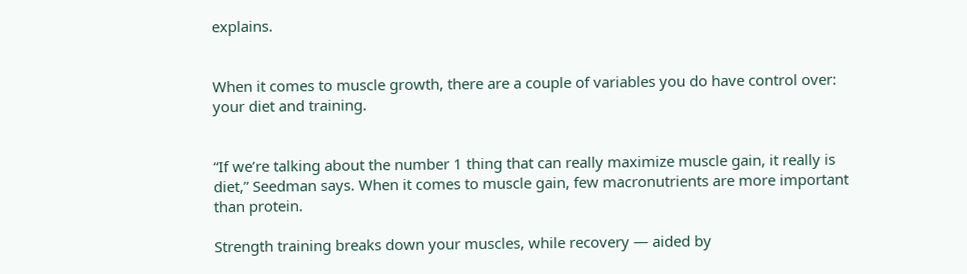explains.


When it comes to muscle growth, there are a couple of variables you do have control over: your diet and training.


“If we’re talking about the number 1 thing that can really maximize muscle gain, it really is diet,” Seedman says. When it comes to muscle gain, few macronutrients are more important than protein.

Strength training breaks down your muscles, while recovery — aided by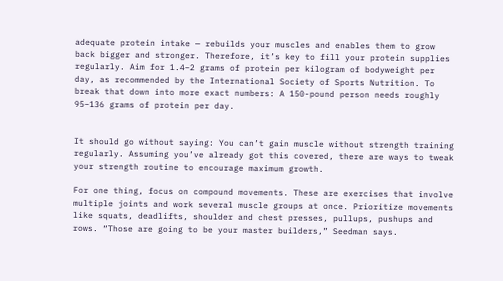adequate protein intake — rebuilds your muscles and enables them to grow back bigger and stronger. Therefore, it’s key to fill your protein supplies regularly. Aim for 1.4–2 grams of protein per kilogram of bodyweight per day, as recommended by the International Society of Sports Nutrition. To break that down into more exact numbers: A 150-pound person needs roughly 95–136 grams of protein per day.


It should go without saying: You can’t gain muscle without strength training regularly. Assuming you’ve already got this covered, there are ways to tweak your strength routine to encourage maximum growth.

For one thing, focus on compound movements. These are exercises that involve multiple joints and work several muscle groups at once. Prioritize movements like squats, deadlifts, shoulder and chest presses, pullups, pushups and rows. “Those are going to be your master builders,” Seedman says.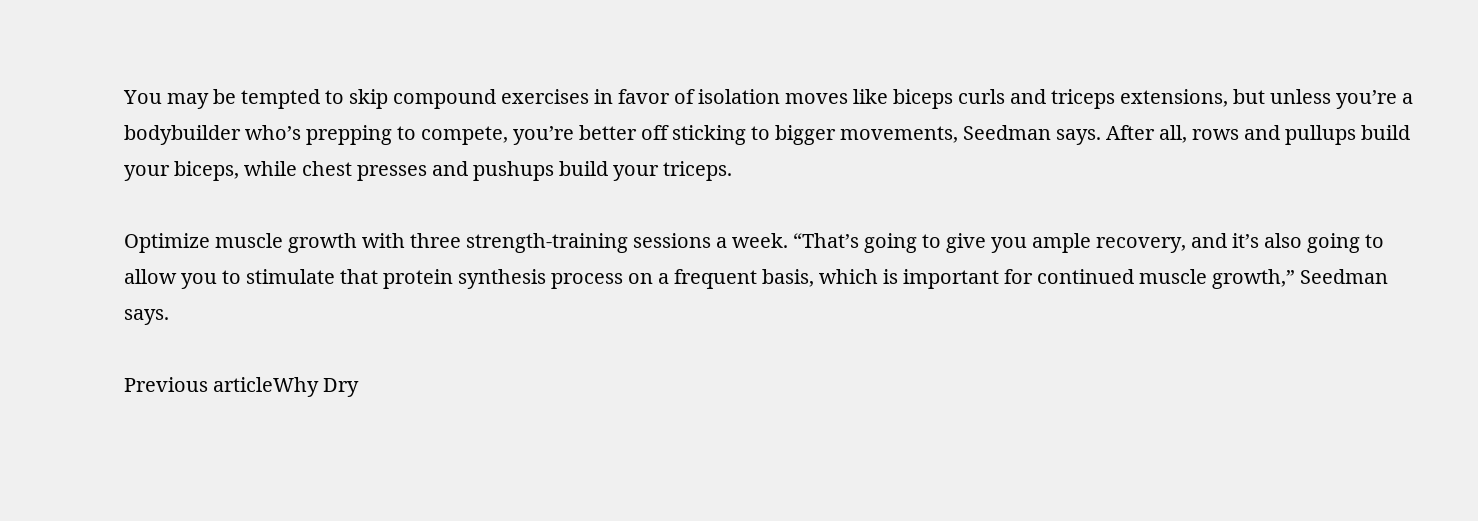You may be tempted to skip compound exercises in favor of isolation moves like biceps curls and triceps extensions, but unless you’re a bodybuilder who’s prepping to compete, you’re better off sticking to bigger movements, Seedman says. After all, rows and pullups build your biceps, while chest presses and pushups build your triceps.

Optimize muscle growth with three strength-training sessions a week. “That’s going to give you ample recovery, and it’s also going to allow you to stimulate that protein synthesis process on a frequent basis, which is important for continued muscle growth,” Seedman says.

Previous articleWhy Dry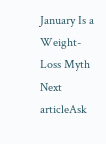January Is a Weight-Loss Myth
Next articleAsk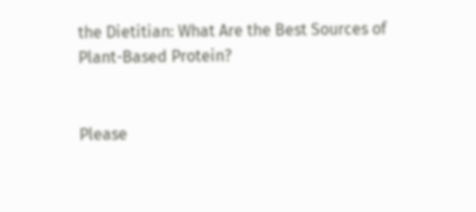the Dietitian: What Are the Best Sources of Plant-Based Protein?


Please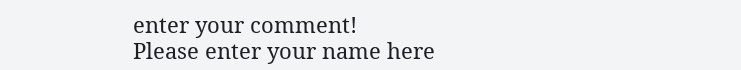enter your comment!
Please enter your name here